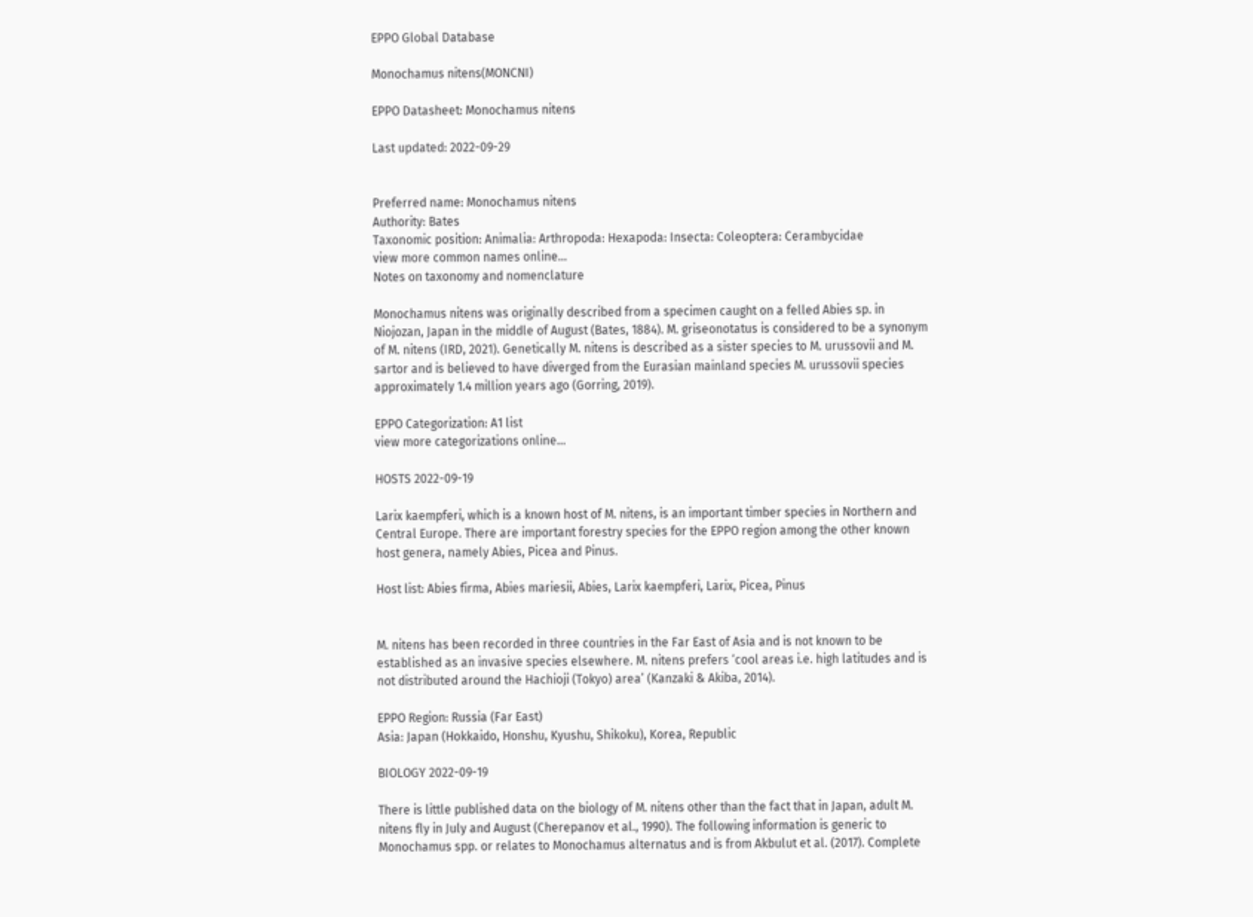EPPO Global Database

Monochamus nitens(MONCNI)

EPPO Datasheet: Monochamus nitens

Last updated: 2022-09-29


Preferred name: Monochamus nitens
Authority: Bates
Taxonomic position: Animalia: Arthropoda: Hexapoda: Insecta: Coleoptera: Cerambycidae
view more common names online...
Notes on taxonomy and nomenclature

Monochamus nitens was originally described from a specimen caught on a felled Abies sp. in Niojozan, Japan in the middle of August (Bates, 1884). M. griseonotatus is considered to be a synonym of M. nitens (IRD, 2021). Genetically M. nitens is described as a sister species to M. urussovii and M. sartor and is believed to have diverged from the Eurasian mainland species M. urussovii species approximately 1.4 million years ago (Gorring, 2019).

EPPO Categorization: A1 list
view more categorizations online...

HOSTS 2022-09-19

Larix kaempferi, which is a known host of M. nitens, is an important timber species in Northern and Central Europe. There are important forestry species for the EPPO region among the other known host genera, namely Abies, Picea and Pinus.

Host list: Abies firma, Abies mariesii, Abies, Larix kaempferi, Larix, Picea, Pinus


M. nitens has been recorded in three countries in the Far East of Asia and is not known to be established as an invasive species elsewhere. M. nitens prefers ‘cool areas i.e. high latitudes and is not distributed around the Hachioji (Tokyo) area’ (Kanzaki & Akiba, 2014).

EPPO Region: Russia (Far East)
Asia: Japan (Hokkaido, Honshu, Kyushu, Shikoku), Korea, Republic

BIOLOGY 2022-09-19

There is little published data on the biology of M. nitens other than the fact that in Japan, adult M. nitens fly in July and August (Cherepanov et al., 1990). The following information is generic to Monochamus spp. or relates to Monochamus alternatus and is from Akbulut et al. (2017). Complete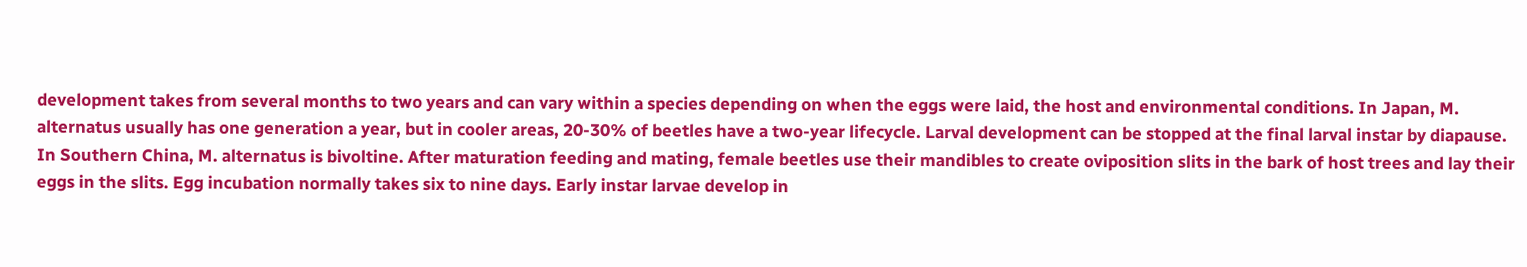development takes from several months to two years and can vary within a species depending on when the eggs were laid, the host and environmental conditions. In Japan, M. alternatus usually has one generation a year, but in cooler areas, 20-30% of beetles have a two-year lifecycle. Larval development can be stopped at the final larval instar by diapause. In Southern China, M. alternatus is bivoltine. After maturation feeding and mating, female beetles use their mandibles to create oviposition slits in the bark of host trees and lay their eggs in the slits. Egg incubation normally takes six to nine days. Early instar larvae develop in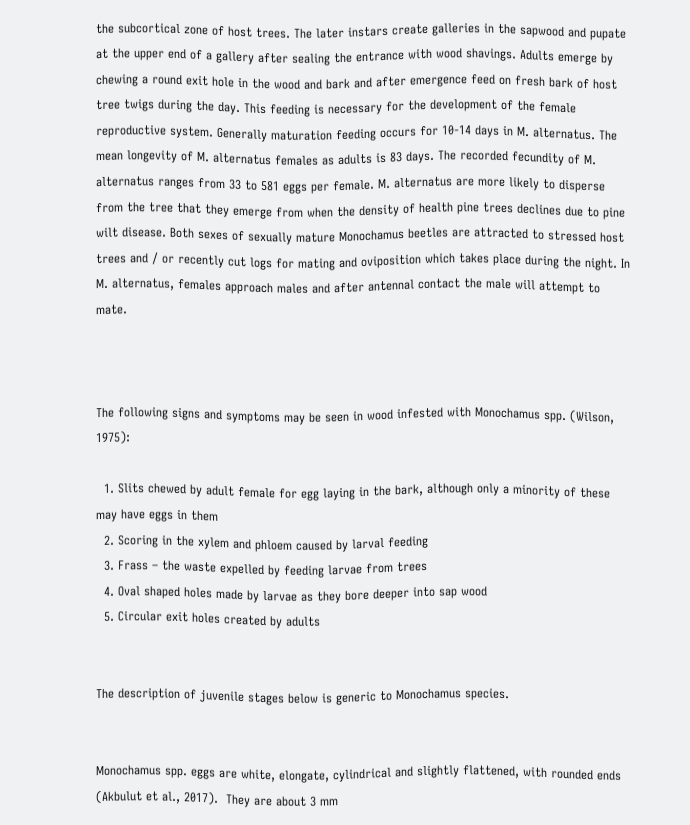the subcortical zone of host trees. The later instars create galleries in the sapwood and pupate at the upper end of a gallery after sealing the entrance with wood shavings. Adults emerge by chewing a round exit hole in the wood and bark and after emergence feed on fresh bark of host tree twigs during the day. This feeding is necessary for the development of the female reproductive system. Generally maturation feeding occurs for 10-14 days in M. alternatus. The mean longevity of M. alternatus females as adults is 83 days. The recorded fecundity of M. alternatus ranges from 33 to 581 eggs per female. M. alternatus are more likely to disperse from the tree that they emerge from when the density of health pine trees declines due to pine wilt disease. Both sexes of sexually mature Monochamus beetles are attracted to stressed host trees and / or recently cut logs for mating and oviposition which takes place during the night. In M. alternatus, females approach males and after antennal contact the male will attempt to mate.



The following signs and symptoms may be seen in wood infested with Monochamus spp. (Wilson, 1975):

  1. Slits chewed by adult female for egg laying in the bark, although only a minority of these may have eggs in them
  2. Scoring in the xylem and phloem caused by larval feeding
  3. Frass – the waste expelled by feeding larvae from trees
  4. Oval shaped holes made by larvae as they bore deeper into sap wood
  5. Circular exit holes created by adults


The description of juvenile stages below is generic to Monochamus species.


Monochamus spp. eggs are white, elongate, cylindrical and slightly flattened, with rounded ends (Akbulut et al., 2017).  They are about 3 mm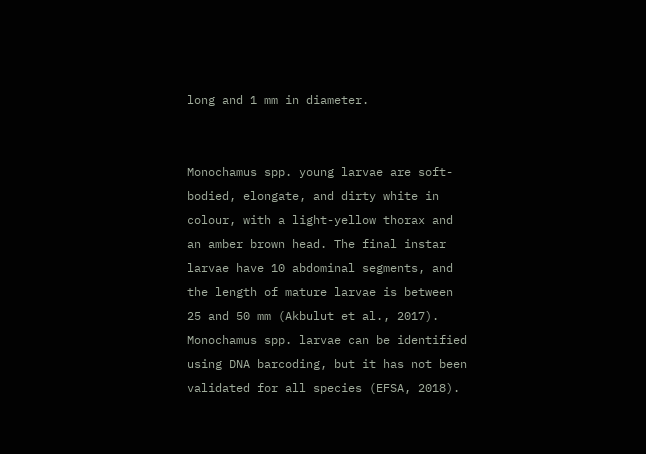long and 1 mm in diameter.


Monochamus spp. young larvae are soft-bodied, elongate, and dirty white in colour, with a light-yellow thorax and an amber brown head. The final instar larvae have 10 abdominal segments, and the length of mature larvae is between 25 and 50 mm (Akbulut et al., 2017). Monochamus spp. larvae can be identified using DNA barcoding, but it has not been validated for all species (EFSA, 2018).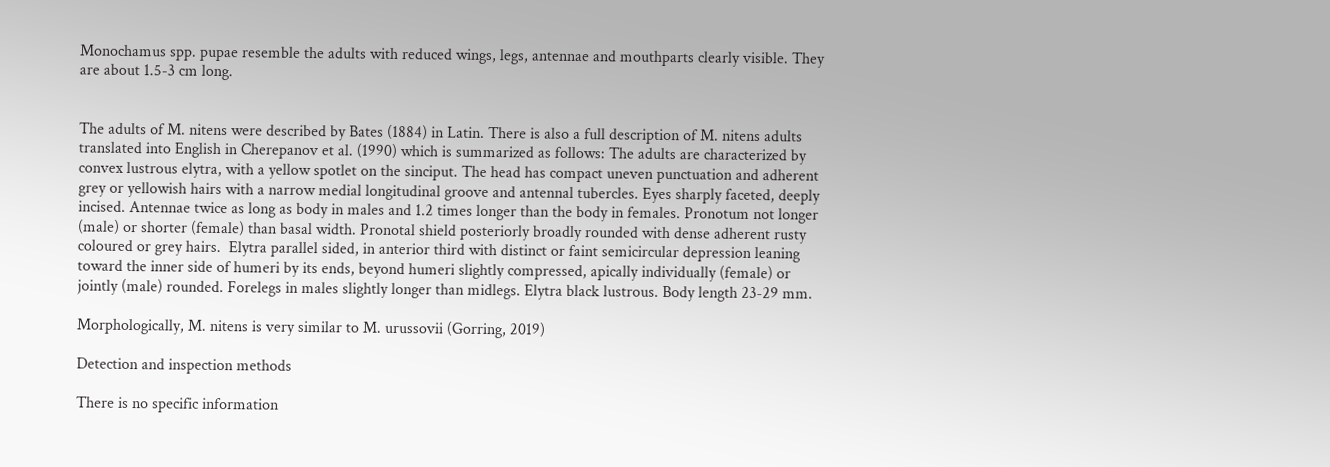Monochamus spp. pupae resemble the adults with reduced wings, legs, antennae and mouthparts clearly visible. They are about 1.5-3 cm long.


The adults of M. nitens were described by Bates (1884) in Latin. There is also a full description of M. nitens adults translated into English in Cherepanov et al. (1990) which is summarized as follows: The adults are characterized by convex lustrous elytra, with a yellow spotlet on the sinciput. The head has compact uneven punctuation and adherent grey or yellowish hairs with a narrow medial longitudinal groove and antennal tubercles. Eyes sharply faceted, deeply incised. Antennae twice as long as body in males and 1.2 times longer than the body in females. Pronotum not longer (male) or shorter (female) than basal width. Pronotal shield posteriorly broadly rounded with dense adherent rusty coloured or grey hairs.  Elytra parallel sided, in anterior third with distinct or faint semicircular depression leaning toward the inner side of humeri by its ends, beyond humeri slightly compressed, apically individually (female) or jointly (male) rounded. Forelegs in males slightly longer than midlegs. Elytra black lustrous. Body length 23-29 mm.

Morphologically, M. nitens is very similar to M. urussovii (Gorring, 2019)

Detection and inspection methods

There is no specific information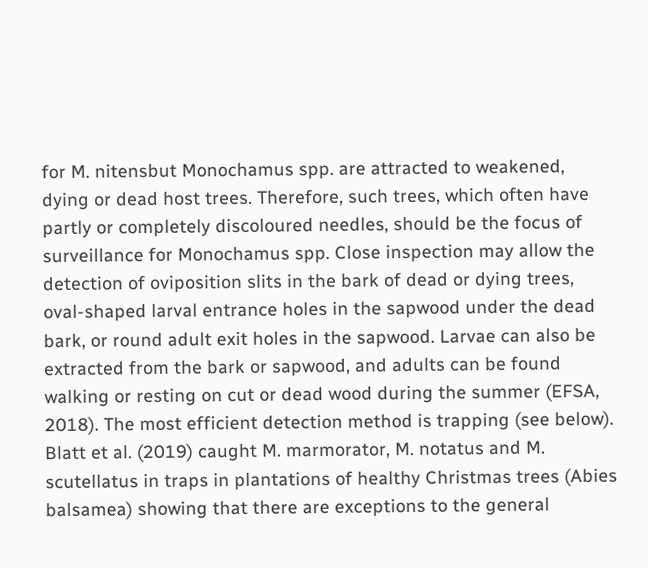for M. nitensbut Monochamus spp. are attracted to weakened, dying or dead host trees. Therefore, such trees, which often have partly or completely discoloured needles, should be the focus of surveillance for Monochamus spp. Close inspection may allow the detection of oviposition slits in the bark of dead or dying trees, oval-shaped larval entrance holes in the sapwood under the dead bark, or round adult exit holes in the sapwood. Larvae can also be extracted from the bark or sapwood, and adults can be found walking or resting on cut or dead wood during the summer (EFSA, 2018). The most efficient detection method is trapping (see below). Blatt et al. (2019) caught M. marmorator, M. notatus and M. scutellatus in traps in plantations of healthy Christmas trees (Abies balsamea) showing that there are exceptions to the general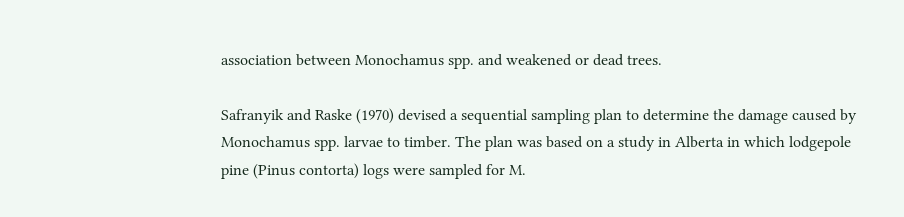association between Monochamus spp. and weakened or dead trees.

Safranyik and Raske (1970) devised a sequential sampling plan to determine the damage caused by Monochamus spp. larvae to timber. The plan was based on a study in Alberta in which lodgepole pine (Pinus contorta) logs were sampled for M.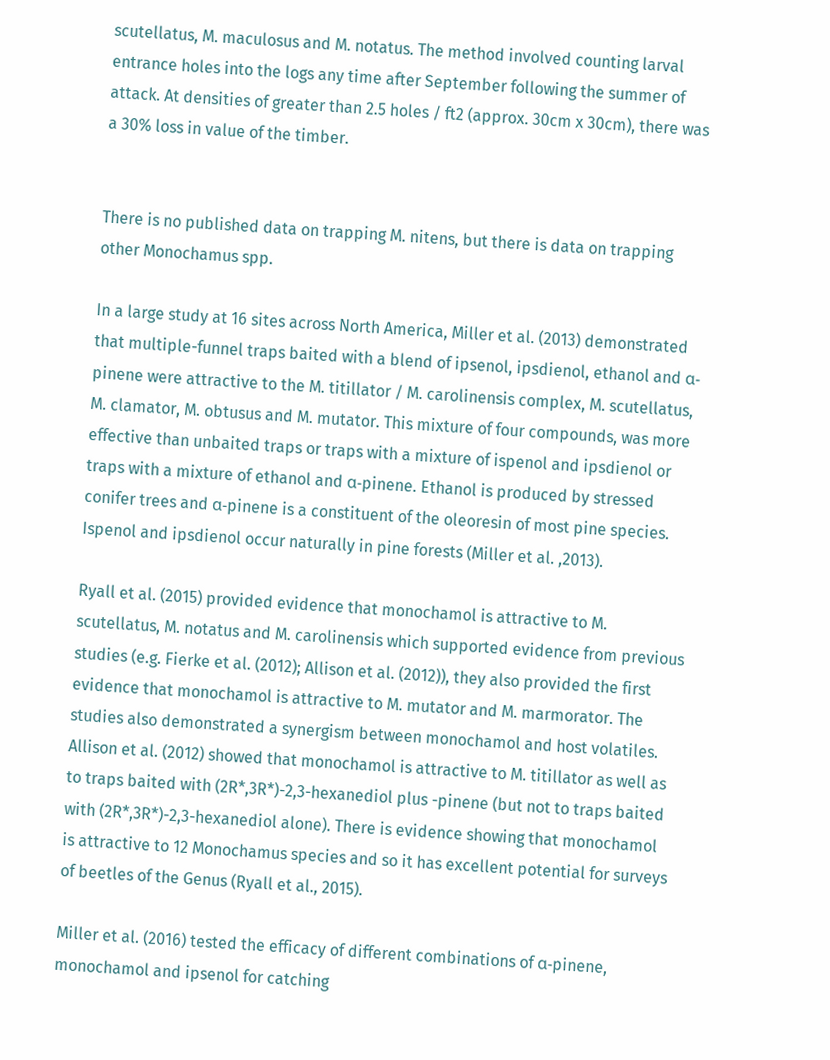scutellatus, M. maculosus and M. notatus. The method involved counting larval entrance holes into the logs any time after September following the summer of attack. At densities of greater than 2.5 holes / ft2 (approx. 30cm x 30cm), there was a 30% loss in value of the timber.


There is no published data on trapping M. nitens, but there is data on trapping other Monochamus spp.

In a large study at 16 sites across North America, Miller et al. (2013) demonstrated that multiple-funnel traps baited with a blend of ipsenol, ipsdienol, ethanol and α-pinene were attractive to the M. titillator / M. carolinensis complex, M. scutellatus, M. clamator, M. obtusus and M. mutator. This mixture of four compounds, was more effective than unbaited traps or traps with a mixture of ispenol and ipsdienol or traps with a mixture of ethanol and α-pinene. Ethanol is produced by stressed conifer trees and α-pinene is a constituent of the oleoresin of most pine species.  Ispenol and ipsdienol occur naturally in pine forests (Miller et al. ,2013).

Ryall et al. (2015) provided evidence that monochamol is attractive to M. scutellatus, M. notatus and M. carolinensis which supported evidence from previous studies (e.g. Fierke et al. (2012); Allison et al. (2012)), they also provided the first evidence that monochamol is attractive to M. mutator and M. marmorator. The studies also demonstrated a synergism between monochamol and host volatiles. Allison et al. (2012) showed that monochamol is attractive to M. titillator as well as to traps baited with (2R*,3R*)-2,3-hexanediol plus -pinene (but not to traps baited with (2R*,3R*)-2,3-hexanediol alone). There is evidence showing that monochamol is attractive to 12 Monochamus species and so it has excellent potential for surveys of beetles of the Genus (Ryall et al., 2015).

Miller et al. (2016) tested the efficacy of different combinations of α-pinene, monochamol and ipsenol for catching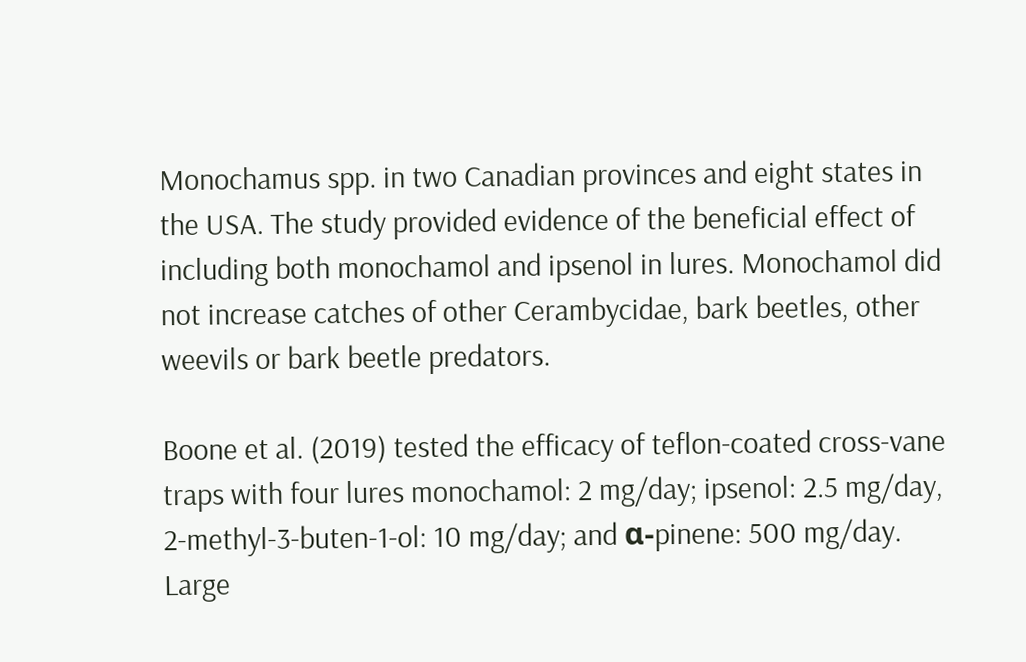Monochamus spp. in two Canadian provinces and eight states in the USA. The study provided evidence of the beneficial effect of including both monochamol and ipsenol in lures. Monochamol did not increase catches of other Cerambycidae, bark beetles, other weevils or bark beetle predators.

Boone et al. (2019) tested the efficacy of teflon-coated cross-vane traps with four lures monochamol: 2 mg/day; ipsenol: 2.5 mg/day, 2-methyl-3-buten-1-ol: 10 mg/day; and α-pinene: 500 mg/day. Large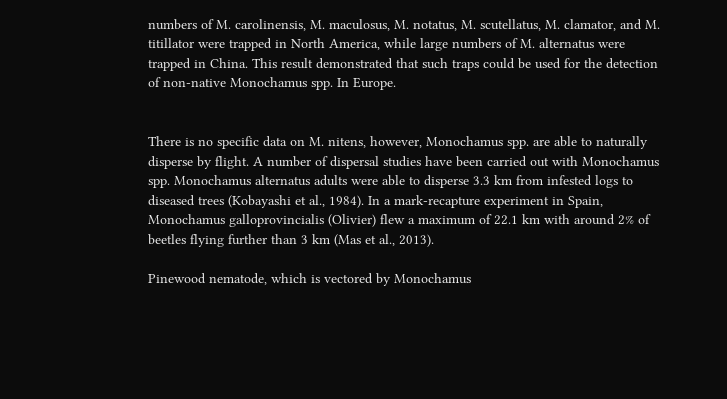numbers of M. carolinensis, M. maculosus, M. notatus, M. scutellatus, M. clamator, and M. titillator were trapped in North America, while large numbers of M. alternatus were trapped in China. This result demonstrated that such traps could be used for the detection of non-native Monochamus spp. In Europe.


There is no specific data on M. nitens, however, Monochamus spp. are able to naturally disperse by flight. A number of dispersal studies have been carried out with Monochamus spp. Monochamus alternatus adults were able to disperse 3.3 km from infested logs to diseased trees (Kobayashi et al., 1984). In a mark-recapture experiment in Spain, Monochamus galloprovincialis (Olivier) flew a maximum of 22.1 km with around 2% of beetles flying further than 3 km (Mas et al., 2013).

Pinewood nematode, which is vectored by Monochamus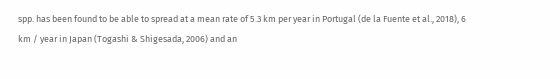spp. has been found to be able to spread at a mean rate of 5.3 km per year in Portugal (de la Fuente et al., 2018), 6 km / year in Japan (Togashi & Shigesada, 2006) and an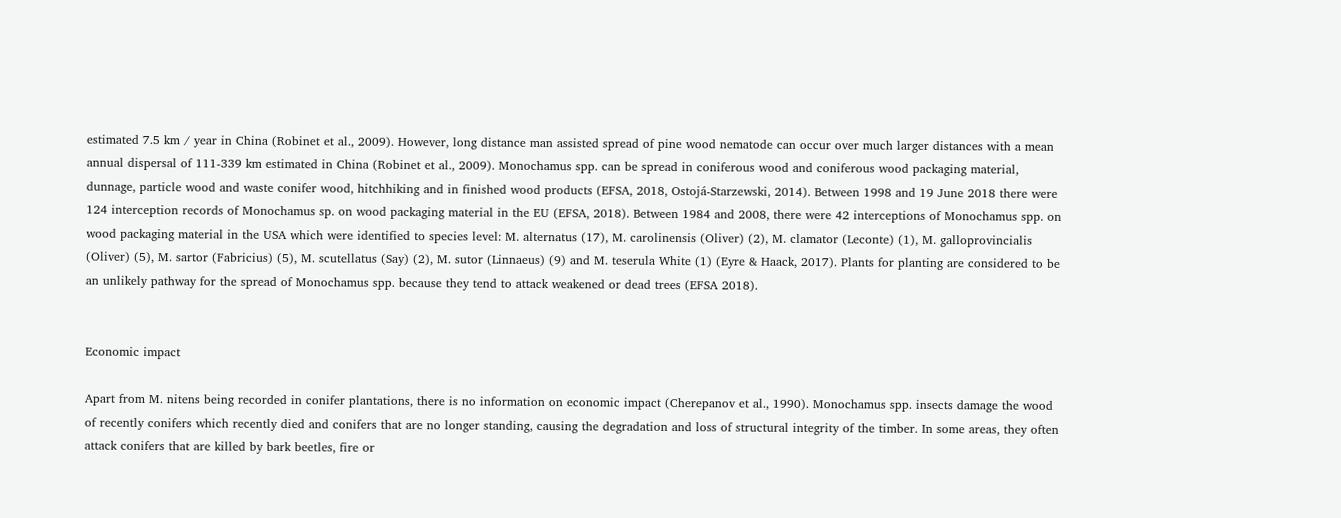estimated 7.5 km / year in China (Robinet et al., 2009). However, long distance man assisted spread of pine wood nematode can occur over much larger distances with a mean annual dispersal of 111-339 km estimated in China (Robinet et al., 2009). Monochamus spp. can be spread in coniferous wood and coniferous wood packaging material, dunnage, particle wood and waste conifer wood, hitchhiking and in finished wood products (EFSA, 2018, Ostojá-Starzewski, 2014). Between 1998 and 19 June 2018 there were 124 interception records of Monochamus sp. on wood packaging material in the EU (EFSA, 2018). Between 1984 and 2008, there were 42 interceptions of Monochamus spp. on wood packaging material in the USA which were identified to species level: M. alternatus (17), M. carolinensis (Oliver) (2), M. clamator (Leconte) (1), M. galloprovincialis (Oliver) (5), M. sartor (Fabricius) (5), M. scutellatus (Say) (2), M. sutor (Linnaeus) (9) and M. teserula White (1) (Eyre & Haack, 2017). Plants for planting are considered to be an unlikely pathway for the spread of Monochamus spp. because they tend to attack weakened or dead trees (EFSA 2018).


Economic impact

Apart from M. nitens being recorded in conifer plantations, there is no information on economic impact (Cherepanov et al., 1990). Monochamus spp. insects damage the wood of recently conifers which recently died and conifers that are no longer standing, causing the degradation and loss of structural integrity of the timber. In some areas, they often attack conifers that are killed by bark beetles, fire or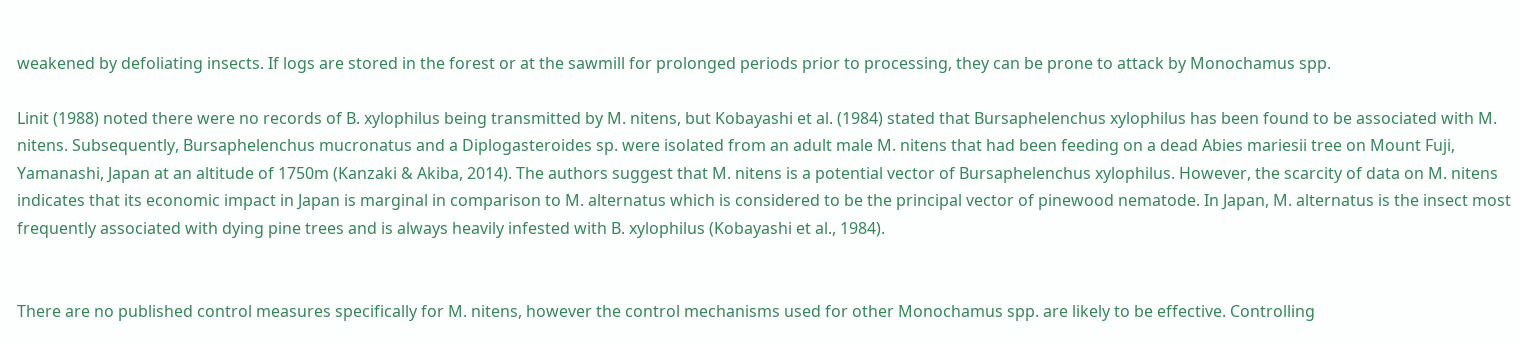weakened by defoliating insects. If logs are stored in the forest or at the sawmill for prolonged periods prior to processing, they can be prone to attack by Monochamus spp.

Linit (1988) noted there were no records of B. xylophilus being transmitted by M. nitens, but Kobayashi et al. (1984) stated that Bursaphelenchus xylophilus has been found to be associated with M. nitens. Subsequently, Bursaphelenchus mucronatus and a Diplogasteroides sp. were isolated from an adult male M. nitens that had been feeding on a dead Abies mariesii tree on Mount Fuji, Yamanashi, Japan at an altitude of 1750m (Kanzaki & Akiba, 2014). The authors suggest that M. nitens is a potential vector of Bursaphelenchus xylophilus. However, the scarcity of data on M. nitens indicates that its economic impact in Japan is marginal in comparison to M. alternatus which is considered to be the principal vector of pinewood nematode. In Japan, M. alternatus is the insect most frequently associated with dying pine trees and is always heavily infested with B. xylophilus (Kobayashi et al., 1984).


There are no published control measures specifically for M. nitens, however the control mechanisms used for other Monochamus spp. are likely to be effective. Controlling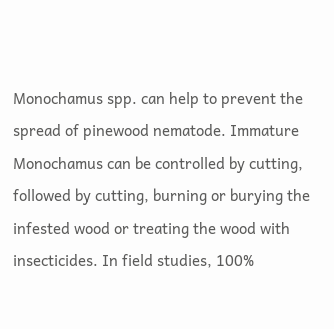Monochamus spp. can help to prevent the spread of pinewood nematode. Immature Monochamus can be controlled by cutting, followed by cutting, burning or burying the infested wood or treating the wood with insecticides. In field studies, 100%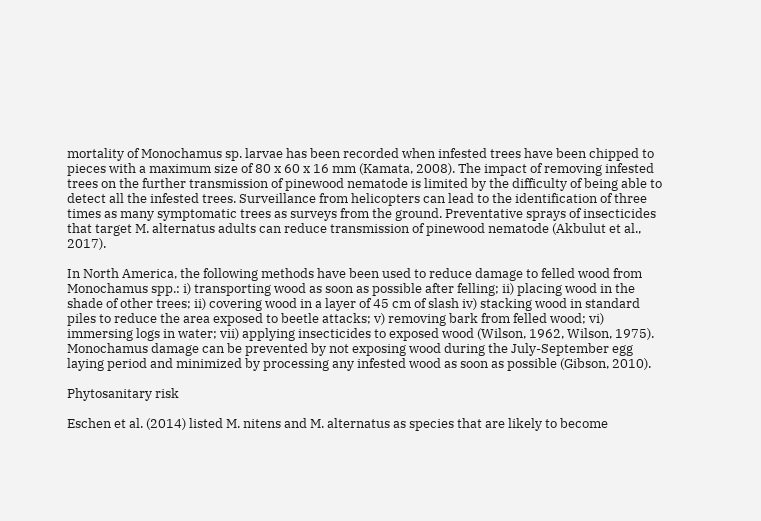mortality of Monochamus sp. larvae has been recorded when infested trees have been chipped to pieces with a maximum size of 80 x 60 x 16 mm (Kamata, 2008). The impact of removing infested trees on the further transmission of pinewood nematode is limited by the difficulty of being able to detect all the infested trees. Surveillance from helicopters can lead to the identification of three times as many symptomatic trees as surveys from the ground. Preventative sprays of insecticides that target M. alternatus adults can reduce transmission of pinewood nematode (Akbulut et al., 2017).

In North America, the following methods have been used to reduce damage to felled wood from Monochamus spp.: i) transporting wood as soon as possible after felling; ii) placing wood in the shade of other trees; ii) covering wood in a layer of 45 cm of slash iv) stacking wood in standard piles to reduce the area exposed to beetle attacks; v) removing bark from felled wood; vi) immersing logs in water; vii) applying insecticides to exposed wood (Wilson, 1962, Wilson, 1975). Monochamus damage can be prevented by not exposing wood during the July-September egg laying period and minimized by processing any infested wood as soon as possible (Gibson, 2010).

Phytosanitary risk

Eschen et al. (2014) listed M. nitens and M. alternatus as species that are likely to become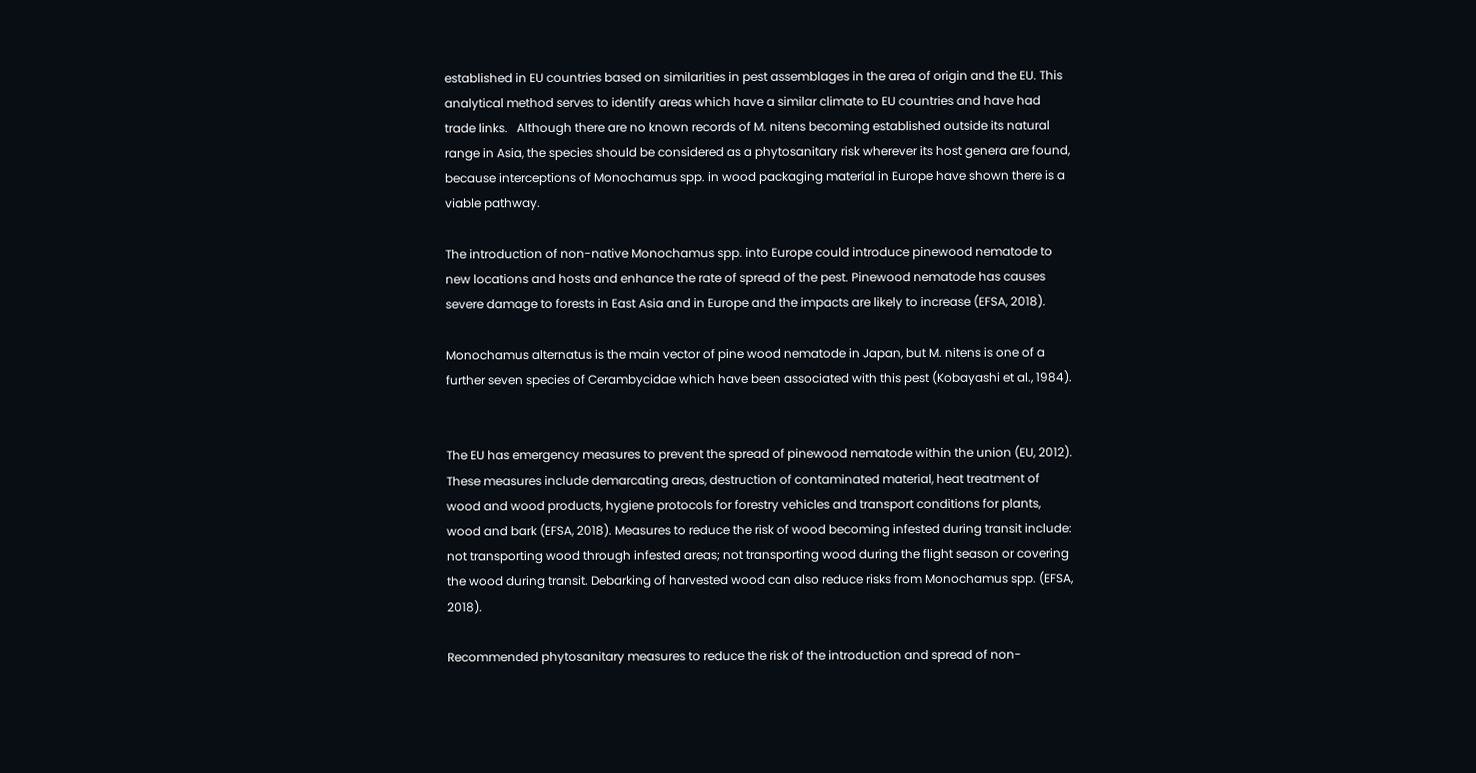established in EU countries based on similarities in pest assemblages in the area of origin and the EU. This analytical method serves to identify areas which have a similar climate to EU countries and have had trade links.   Although there are no known records of M. nitens becoming established outside its natural range in Asia, the species should be considered as a phytosanitary risk wherever its host genera are found, because interceptions of Monochamus spp. in wood packaging material in Europe have shown there is a viable pathway.

The introduction of non-native Monochamus spp. into Europe could introduce pinewood nematode to new locations and hosts and enhance the rate of spread of the pest. Pinewood nematode has causes severe damage to forests in East Asia and in Europe and the impacts are likely to increase (EFSA, 2018).

Monochamus alternatus is the main vector of pine wood nematode in Japan, but M. nitens is one of a further seven species of Cerambycidae which have been associated with this pest (Kobayashi et al., 1984).


The EU has emergency measures to prevent the spread of pinewood nematode within the union (EU, 2012). These measures include demarcating areas, destruction of contaminated material, heat treatment of wood and wood products, hygiene protocols for forestry vehicles and transport conditions for plants, wood and bark (EFSA, 2018). Measures to reduce the risk of wood becoming infested during transit include: not transporting wood through infested areas; not transporting wood during the flight season or covering the wood during transit. Debarking of harvested wood can also reduce risks from Monochamus spp. (EFSA, 2018).

Recommended phytosanitary measures to reduce the risk of the introduction and spread of non-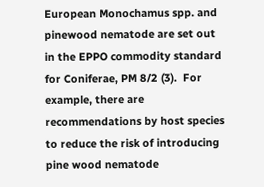European Monochamus spp. and pinewood nematode are set out in the EPPO commodity standard for Coniferae, PM 8/2 (3).  For example, there are recommendations by host species to reduce the risk of introducing pine wood nematode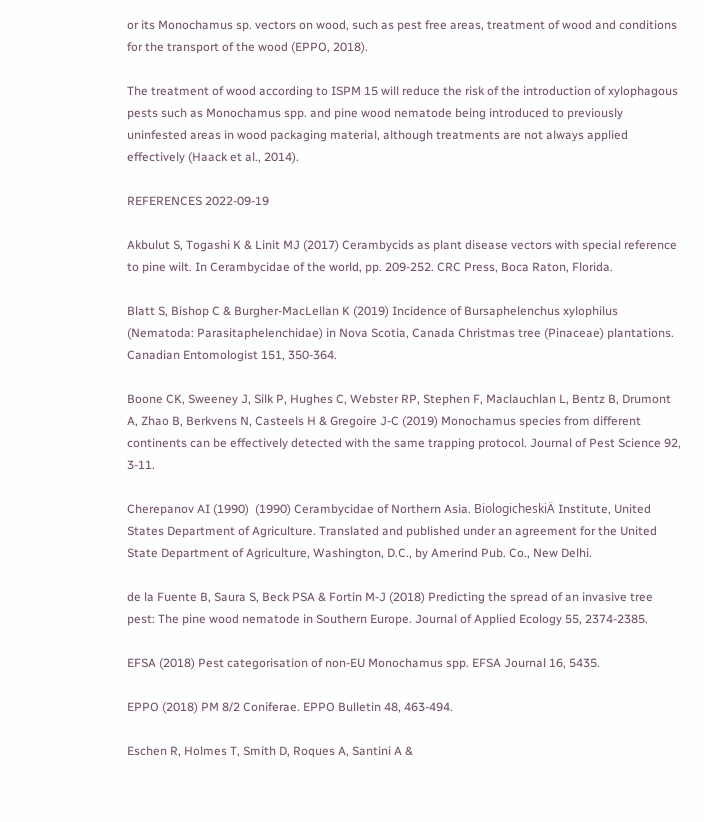or its Monochamus sp. vectors on wood, such as pest free areas, treatment of wood and conditions for the transport of the wood (EPPO, 2018).

The treatment of wood according to ISPM 15 will reduce the risk of the introduction of xylophagous pests such as Monochamus spp. and pine wood nematode being introduced to previously uninfested areas in wood packaging material, although treatments are not always applied effectively (Haack et al., 2014).

REFERENCES 2022-09-19

Akbulut S, Togashi K & Linit MJ (2017) Cerambycids as plant disease vectors with special reference to pine wilt. In Cerambycidae of the world, pp. 209-252. CRC Press, Boca Raton, Florida.

Blatt S, Bishop C & Burgher-MacLellan K (2019) Incidence of Bursaphelenchus xylophilus (Nematoda: Parasitaphelenchidae) in Nova Scotia, Canada Christmas tree (Pinaceae) plantations. Canadian Entomologist 151, 350-364.

Boone CK, Sweeney J, Silk P, Hughes C, Webster RP, Stephen F, Maclauchlan L, Bentz B, Drumont A, Zhao B, Berkvens N, Casteels H & Gregoire J-C (2019) Monochamus species from different continents can be effectively detected with the same trapping protocol. Journal of Pest Science 92, 3-11.

Cherepanov AI (1990)  (1990) Cerambycidae of Northern Asia. BiologicheskiÄ Institute, United States Department of Agriculture. Translated and published under an agreement for the United State Department of Agriculture, Washington, D.C., by Amerind Pub. Co., New Delhi.

de la Fuente B, Saura S, Beck PSA & Fortin M-J (2018) Predicting the spread of an invasive tree pest: The pine wood nematode in Southern Europe. Journal of Applied Ecology 55, 2374-2385.

EFSA (2018) Pest categorisation of non-EU Monochamus spp. EFSA Journal 16, 5435.

EPPO (2018) PM 8/2 Coniferae. EPPO Bulletin 48, 463-494.

Eschen R, Holmes T, Smith D, Roques A, Santini A &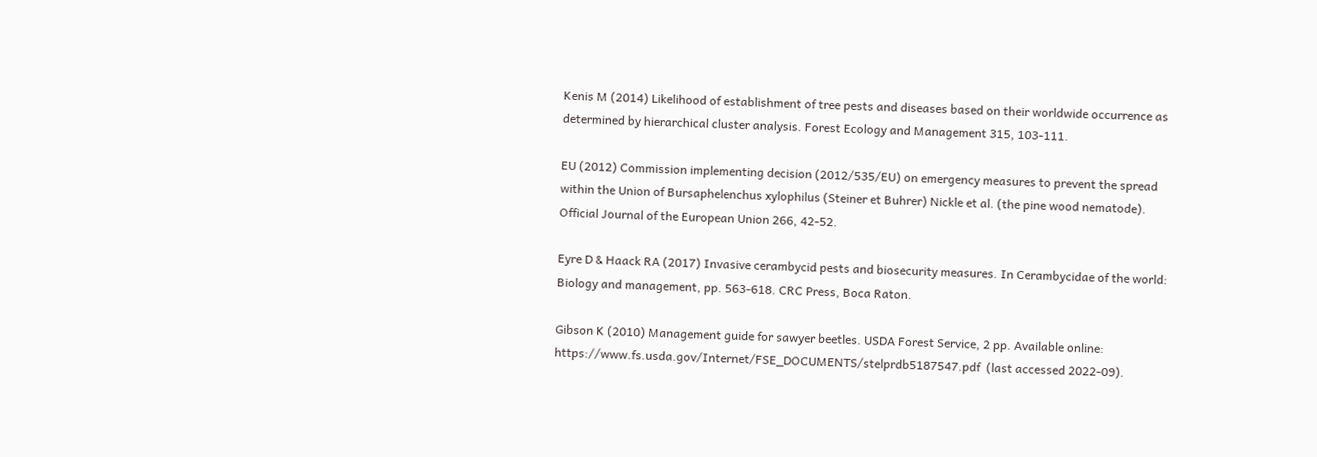Kenis M (2014) Likelihood of establishment of tree pests and diseases based on their worldwide occurrence as determined by hierarchical cluster analysis. Forest Ecology and Management 315, 103-111.

EU (2012) Commission implementing decision (2012/535/EU) on emergency measures to prevent the spread within the Union of Bursaphelenchus xylophilus (Steiner et Buhrer) Nickle et al. (the pine wood nematode). Official Journal of the European Union 266, 42-52.

Eyre D & Haack RA (2017) Invasive cerambycid pests and biosecurity measures. In Cerambycidae of the world: Biology and management, pp. 563-618. CRC Press, Boca Raton.

Gibson K (2010) Management guide for sawyer beetles. USDA Forest Service, 2 pp. Available online: https://www.fs.usda.gov/Internet/FSE_DOCUMENTS/stelprdb5187547.pdf  (last accessed 2022-09).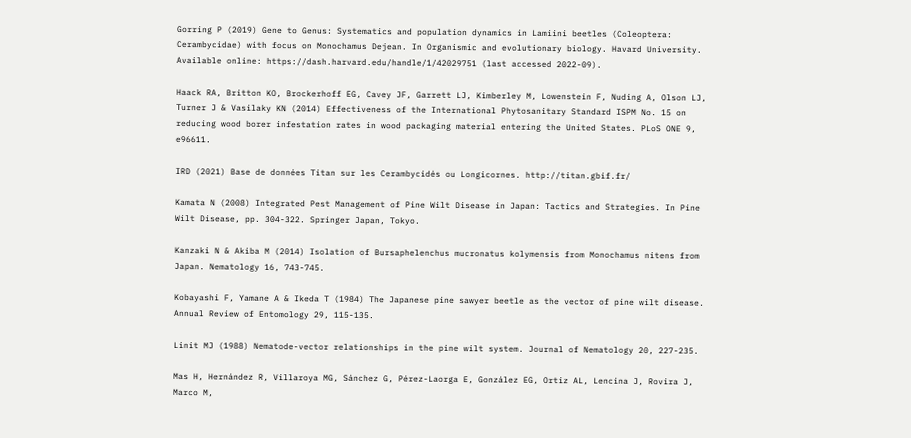Gorring P (2019) Gene to Genus: Systematics and population dynamics in Lamiini beetles (Coleoptera: Cerambycidae) with focus on Monochamus Dejean. In Organismic and evolutionary biology. Havard University. Available online: https://dash.harvard.edu/handle/1/42029751 (last accessed 2022-09).

Haack RA, Britton KO, Brockerhoff EG, Cavey JF, Garrett LJ, Kimberley M, Lowenstein F, Nuding A, Olson LJ, Turner J & Vasilaky KN (2014) Effectiveness of the International Phytosanitary Standard ISPM No. 15 on reducing wood borer infestation rates in wood packaging material entering the United States. PLoS ONE 9, e96611.

IRD (2021) Base de données Titan sur les Cerambycidés ou Longicornes. http://titan.gbif.fr/

Kamata N (2008) Integrated Pest Management of Pine Wilt Disease in Japan: Tactics and Strategies. In Pine Wilt Disease, pp. 304-322. Springer Japan, Tokyo.

Kanzaki N & Akiba M (2014) Isolation of Bursaphelenchus mucronatus kolymensis from Monochamus nitens from Japan. Nematology 16, 743-745.

Kobayashi F, Yamane A & Ikeda T (1984) The Japanese pine sawyer beetle as the vector of pine wilt disease. Annual Review of Entomology 29, 115-135.

Linit MJ (1988) Nematode-vector relationships in the pine wilt system. Journal of Nematology 20, 227-235.

Mas H, Hernández R, Villaroya MG, Sánchez G, Pérez-Laorga E, González EG, Ortiz AL, Lencina J, Rovira J, Marco M,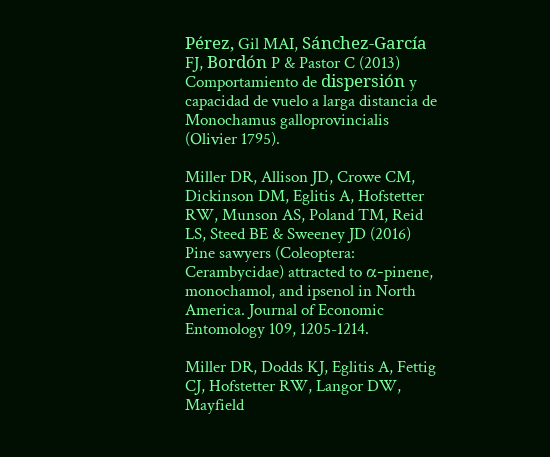Pérez, Gil MAI, Sánchez-García FJ, Bordón P & Pastor C (2013) Comportamiento de dispersión y capacidad de vuelo a larga distancia de Monochamus galloprovincialis (Olivier 1795).

Miller DR, Allison JD, Crowe CM, Dickinson DM, Eglitis A, Hofstetter RW, Munson AS, Poland TM, Reid LS, Steed BE & Sweeney JD (2016) Pine sawyers (Coleoptera: Cerambycidae) attracted to α-pinene, monochamol, and ipsenol in North America. Journal of Economic Entomology 109, 1205-1214.

Miller DR, Dodds KJ, Eglitis A, Fettig CJ, Hofstetter RW, Langor DW, Mayfield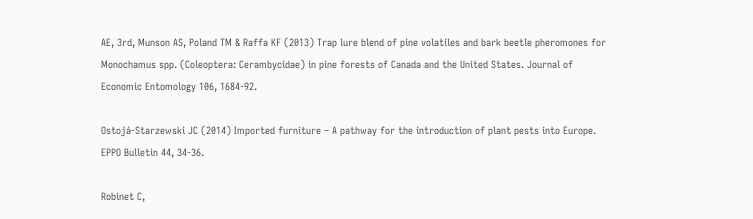AE, 3rd, Munson AS, Poland TM & Raffa KF (2013) Trap lure blend of pine volatiles and bark beetle pheromones for Monochamus spp. (Coleoptera: Cerambycidae) in pine forests of Canada and the United States. Journal of Economic Entomology 106, 1684-92.

Ostojá-Starzewski JC (2014) Imported furniture – A pathway for the introduction of plant pests into Europe. EPPO Bulletin 44, 34-36.

Robinet C,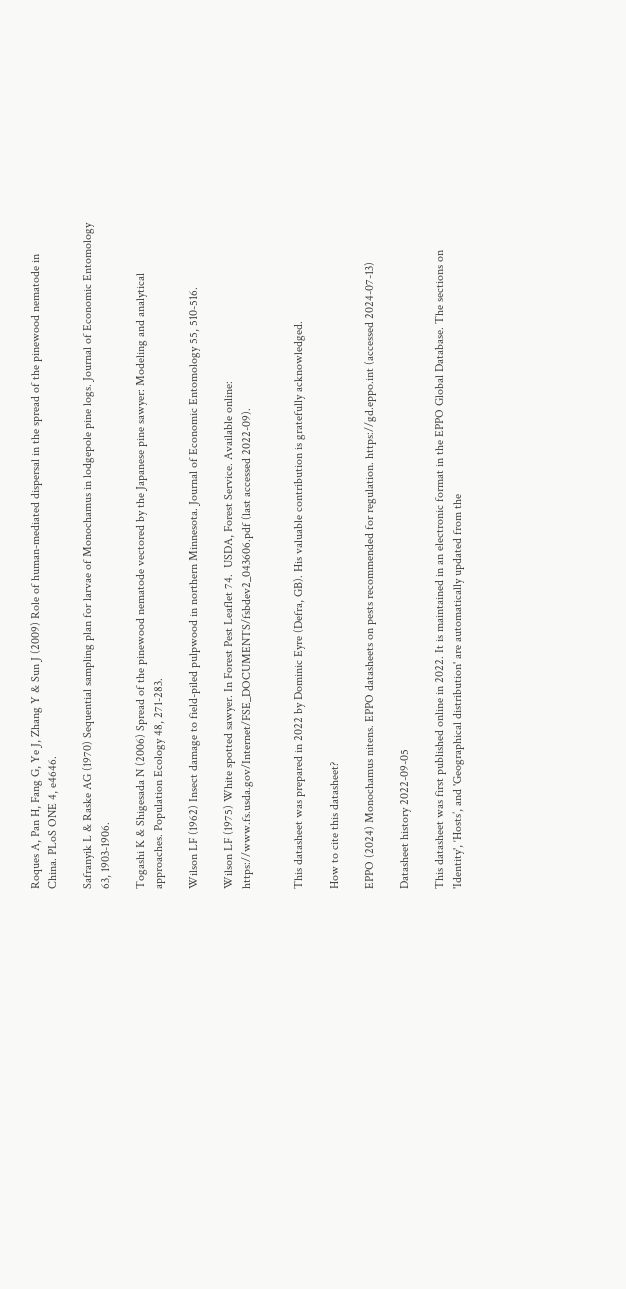Roques A, Pan H, Fang G, Ye J, Zhang Y & Sun J (2009) Role of human-mediated dispersal in the spread of the pinewood nematode in China. PLoS ONE 4, e4646.

Safranyik L & Raske AG (1970) Sequential sampling plan for larvae of Monochamus in lodgepole pine logs. Journal of Economic Entomology 63, 1903-1906.

Togashi K & Shigesada N (2006) Spread of the pinewood nematode vectored by the Japanese pine sawyer: Modeling and analytical approaches. Population Ecology 48, 271-283.

Wilson LF (1962) Insect damage to field-piled pulpwood in northern Minnesota. Journal of Economic Entomology 55, 510-516.

Wilson LF (1975) White spotted sawyer. In Forest Pest Leaflet 74.  USDA, Forest Service. Available online: https://www.fs.usda.gov/Internet/FSE_DOCUMENTS/fsbdev2_043606.pdf (last accessed 2022-09).


This datasheet was prepared in 2022 by Dominic Eyre (Defra, GB). His valuable contribution is gratefully acknowledged.

How to cite this datasheet?

EPPO (2024) Monochamus nitens. EPPO datasheets on pests recommended for regulation. https://gd.eppo.int (accessed 2024-07-13)

Datasheet history 2022-09-05

This datasheet was first published online in 2022. It is maintained in an electronic format in the EPPO Global Database. The sections on 'Identity', ‘Hosts’, and 'Geographical distribution' are automatically updated from the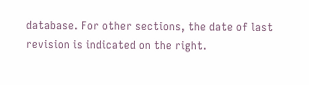database. For other sections, the date of last revision is indicated on the right.